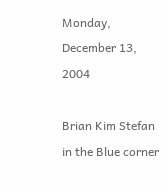Monday, December 13, 2004

Brian Kim Stefan in the Blue corner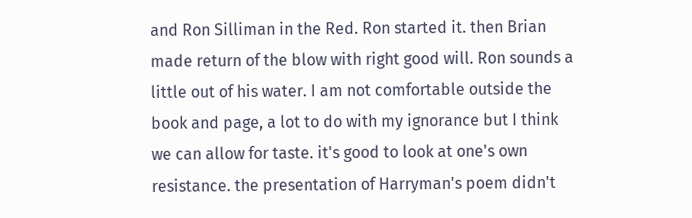and Ron Silliman in the Red. Ron started it. then Brian made return of the blow with right good will. Ron sounds a little out of his water. I am not comfortable outside the book and page, a lot to do with my ignorance but I think we can allow for taste. it's good to look at one's own resistance. the presentation of Harryman's poem didn't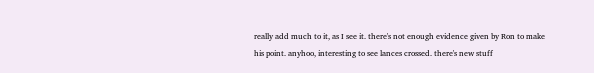really add much to it, as I see it. there's not enough evidence given by Ron to make his point. anyhoo, interesting to see lances crossed. there's new stuff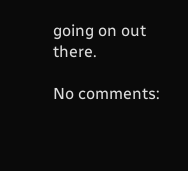going on out there.

No comments: